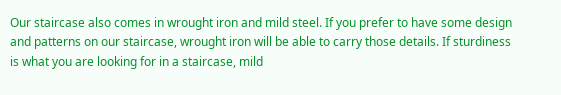Our staircase also comes in wrought iron and mild steel. If you prefer to have some design and patterns on our staircase, wrought iron will be able to carry those details. If sturdiness is what you are looking for in a staircase, mild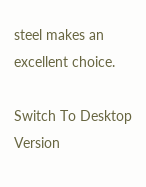steel makes an excellent choice.

Switch To Desktop Version